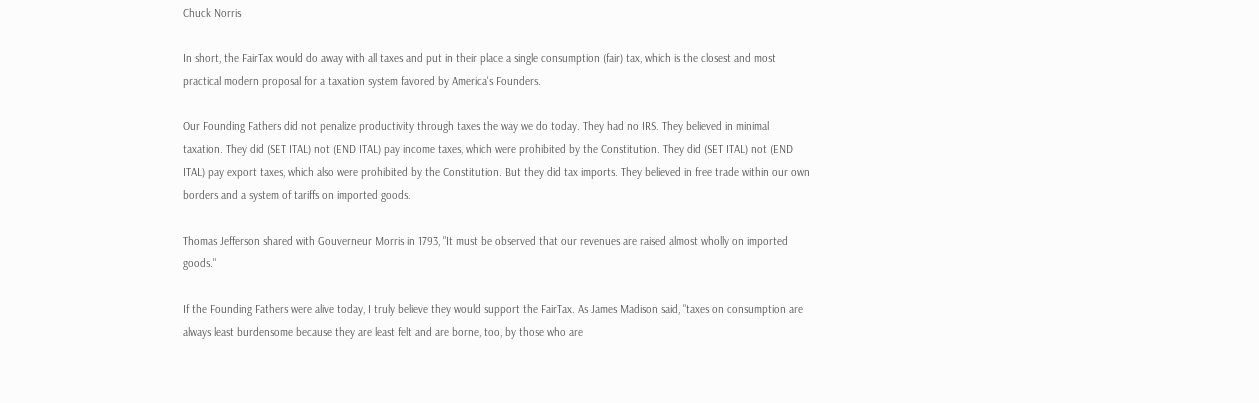Chuck Norris

In short, the FairTax would do away with all taxes and put in their place a single consumption (fair) tax, which is the closest and most practical modern proposal for a taxation system favored by America's Founders.

Our Founding Fathers did not penalize productivity through taxes the way we do today. They had no IRS. They believed in minimal taxation. They did (SET ITAL) not (END ITAL) pay income taxes, which were prohibited by the Constitution. They did (SET ITAL) not (END ITAL) pay export taxes, which also were prohibited by the Constitution. But they did tax imports. They believed in free trade within our own borders and a system of tariffs on imported goods.

Thomas Jefferson shared with Gouverneur Morris in 1793, "It must be observed that our revenues are raised almost wholly on imported goods."

If the Founding Fathers were alive today, I truly believe they would support the FairTax. As James Madison said, "taxes on consumption are always least burdensome because they are least felt and are borne, too, by those who are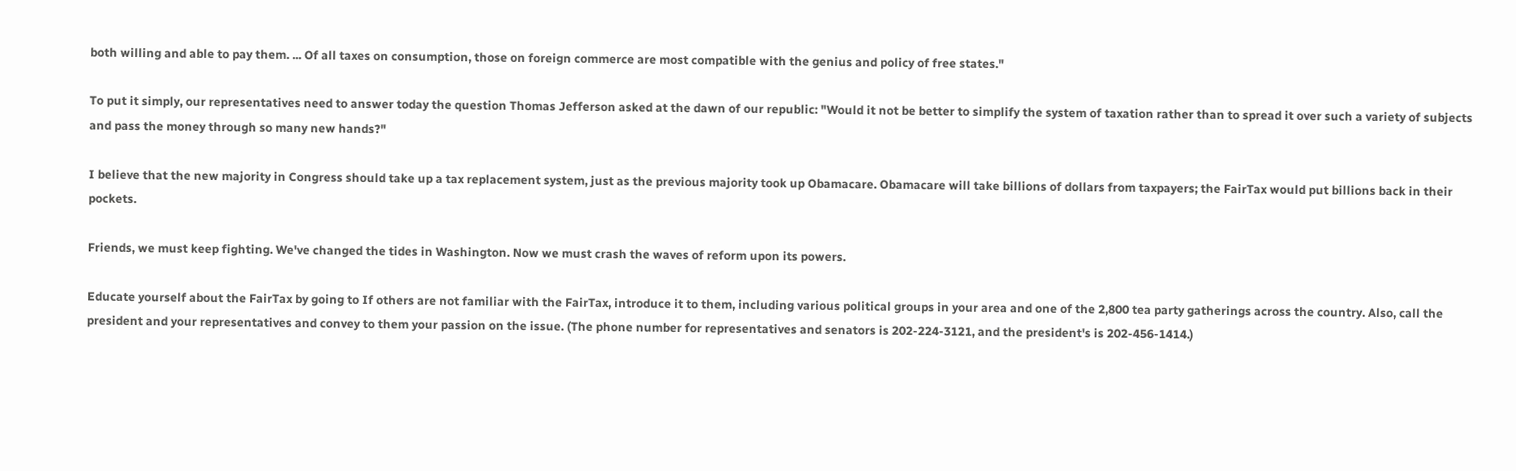both willing and able to pay them. ... Of all taxes on consumption, those on foreign commerce are most compatible with the genius and policy of free states."

To put it simply, our representatives need to answer today the question Thomas Jefferson asked at the dawn of our republic: "Would it not be better to simplify the system of taxation rather than to spread it over such a variety of subjects and pass the money through so many new hands?"

I believe that the new majority in Congress should take up a tax replacement system, just as the previous majority took up Obamacare. Obamacare will take billions of dollars from taxpayers; the FairTax would put billions back in their pockets.

Friends, we must keep fighting. We've changed the tides in Washington. Now we must crash the waves of reform upon its powers.

Educate yourself about the FairTax by going to If others are not familiar with the FairTax, introduce it to them, including various political groups in your area and one of the 2,800 tea party gatherings across the country. Also, call the president and your representatives and convey to them your passion on the issue. (The phone number for representatives and senators is 202-224-3121, and the president's is 202-456-1414.)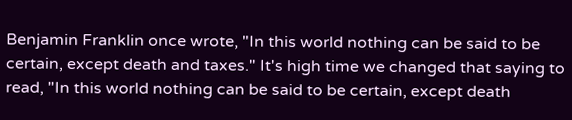Benjamin Franklin once wrote, "In this world nothing can be said to be certain, except death and taxes." It's high time we changed that saying to read, "In this world nothing can be said to be certain, except death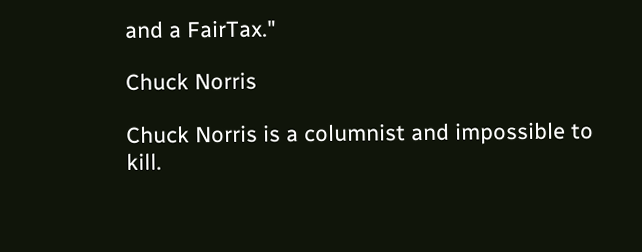and a FairTax."

Chuck Norris

Chuck Norris is a columnist and impossible to kill.